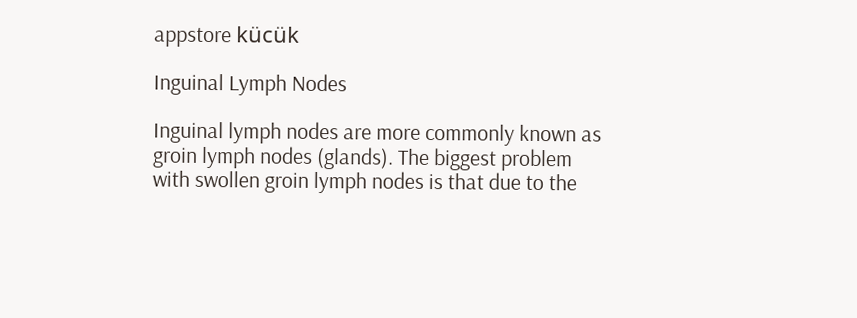appstore kücük

Inguinal Lymph Nodes

Inguinal lymph nodes are more commonly known as groin lymph nodes (glands). The biggest problem with swollen groin lymph nodes is that due to the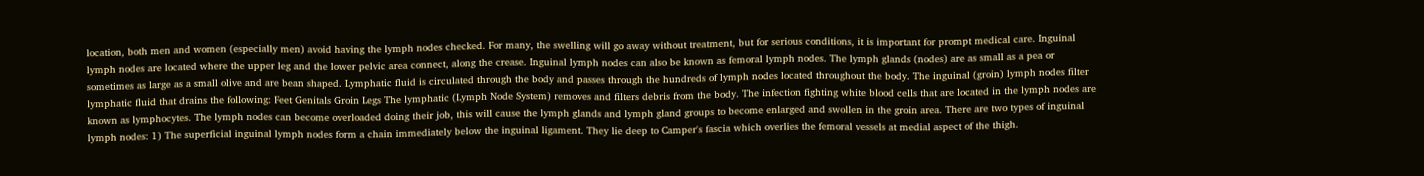location, both men and women (especially men) avoid having the lymph nodes checked. For many, the swelling will go away without treatment, but for serious conditions, it is important for prompt medical care. Inguinal lymph nodes are located where the upper leg and the lower pelvic area connect, along the crease. Inguinal lymph nodes can also be known as femoral lymph nodes. The lymph glands (nodes) are as small as a pea or sometimes as large as a small olive and are bean shaped. Lymphatic fluid is circulated through the body and passes through the hundreds of lymph nodes located throughout the body. The inguinal (groin) lymph nodes filter lymphatic fluid that drains the following: Feet Genitals Groin Legs The lymphatic (Lymph Node System) removes and filters debris from the body. The infection fighting white blood cells that are located in the lymph nodes are known as lymphocytes. The lymph nodes can become overloaded doing their job, this will cause the lymph glands and lymph gland groups to become enlarged and swollen in the groin area. There are two types of inguinal lymph nodes: 1) The superficial inguinal lymph nodes form a chain immediately below the inguinal ligament. They lie deep to Camper's fascia which overlies the femoral vessels at medial aspect of the thigh.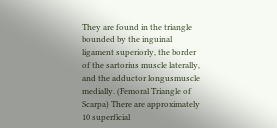They are found in the triangle bounded by the inguinal ligament superiorly, the border of the sartorius muscle laterally, and the adductor longusmuscle medially. (Femoral Triangle of Scarpa) There are approximately 10 superficial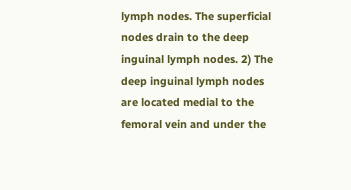lymph nodes. The superficial nodes drain to the deep inguinal lymph nodes. 2) The deep inguinal lymph nodes are located medial to the femoral vein and under the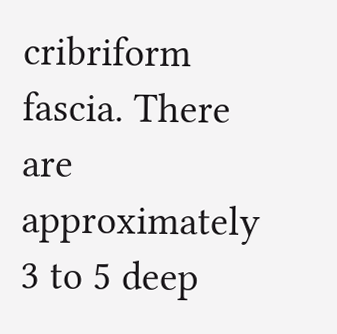cribriform fascia. There are approximately 3 to 5 deep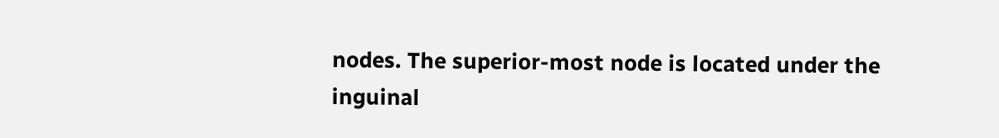nodes. The superior-most node is located under the inguinal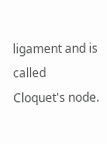ligament and is called Cloquet's node.